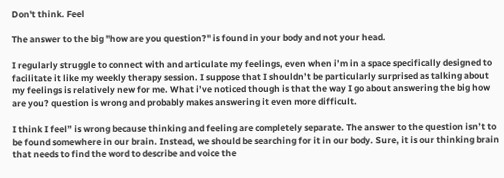Don't think. Feel

The answer to the big "how are you question?" is found in your body and not your head.

I regularly struggle to connect with and articulate my feelings, even when i’m in a space specifically designed to facilitate it like my weekly therapy session. I suppose that I shouldn’t be particularly surprised as talking about my feelings is relatively new for me. What i’ve noticed though is that the way I go about answering the big how are you? question is wrong and probably makes answering it even more difficult.

I think I feel” is wrong because thinking and feeling are completely separate. The answer to the question isn’t to be found somewhere in our brain. Instead, we should be searching for it in our body. Sure, it is our thinking brain that needs to find the word to describe and voice the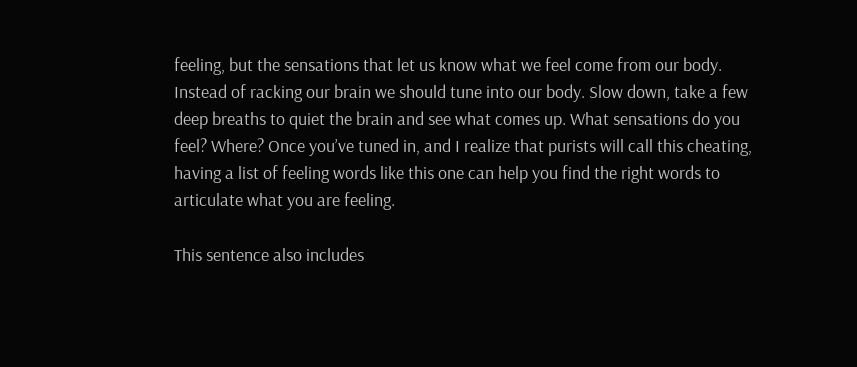feeling, but the sensations that let us know what we feel come from our body. Instead of racking our brain we should tune into our body. Slow down, take a few deep breaths to quiet the brain and see what comes up. What sensations do you feel? Where? Once you’ve tuned in, and I realize that purists will call this cheating, having a list of feeling words like this one can help you find the right words to articulate what you are feeling.

This sentence also includes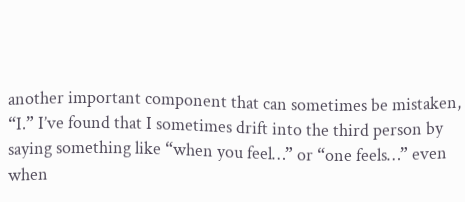another important component that can sometimes be mistaken, “I.” I’ve found that I sometimes drift into the third person by saying something like “when you feel…” or “one feels…” even when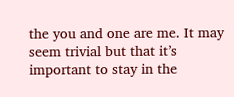the you and one are me. It may seem trivial but that it’s important to stay in the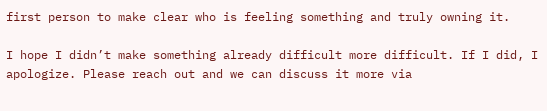first person to make clear who is feeling something and truly owning it.

I hope I didn’t make something already difficult more difficult. If I did, I apologize. Please reach out and we can discuss it more via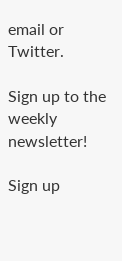email or Twitter.

Sign up to the weekly newsletter!

Sign up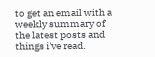to get an email with a weekly summary of the latest posts and things i've read.